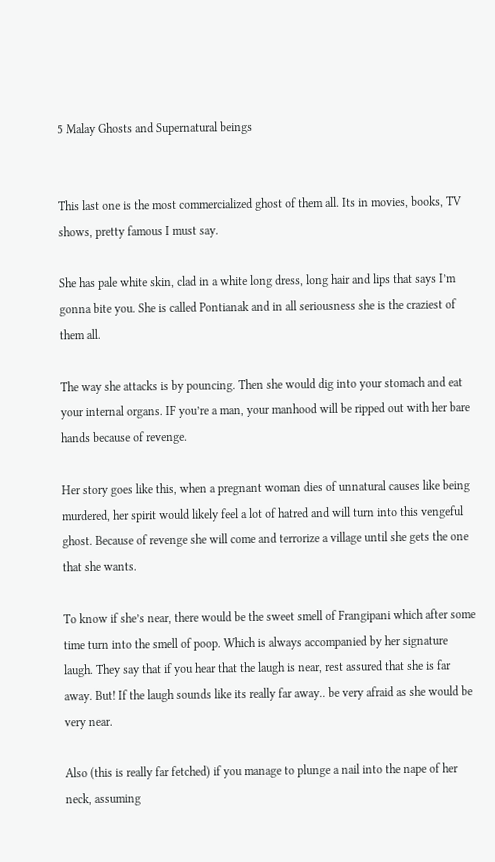5 Malay Ghosts and Supernatural beings


This last one is the most commercialized ghost of them all. Its in movies, books, TV shows, pretty famous I must say.

She has pale white skin, clad in a white long dress, long hair and lips that says I’m gonna bite you. She is called Pontianak and in all seriousness she is the craziest of them all.

The way she attacks is by pouncing. Then she would dig into your stomach and eat your internal organs. IF you’re a man, your manhood will be ripped out with her bare hands because of revenge.

Her story goes like this, when a pregnant woman dies of unnatural causes like being murdered, her spirit would likely feel a lot of hatred and will turn into this vengeful ghost. Because of revenge she will come and terrorize a village until she gets the one that she wants.

To know if she’s near, there would be the sweet smell of Frangipani which after some time turn into the smell of poop. Which is always accompanied by her signature laugh. They say that if you hear that the laugh is near, rest assured that she is far away. But! If the laugh sounds like its really far away.. be very afraid as she would be very near.

Also (this is really far fetched) if you manage to plunge a nail into the nape of her neck, assuming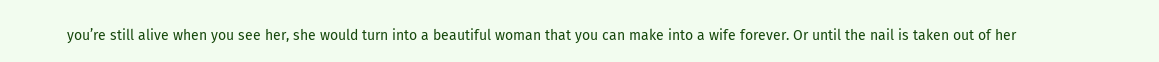you’re still alive when you see her, she would turn into a beautiful woman that you can make into a wife forever. Or until the nail is taken out of her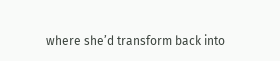where she’d transform back into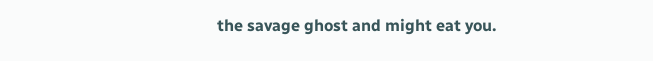the savage ghost and might eat you.